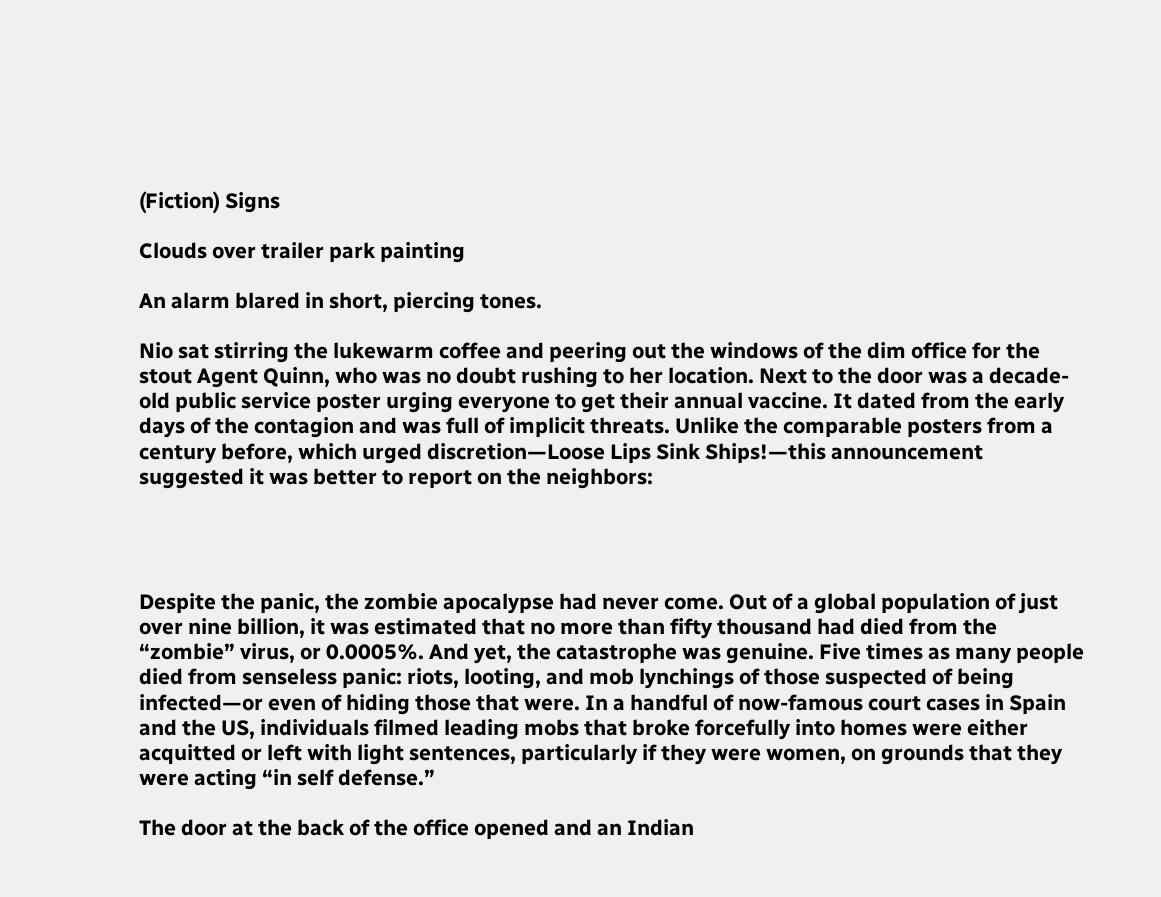(Fiction) Signs

Clouds over trailer park painting

An alarm blared in short, piercing tones.

Nio sat stirring the lukewarm coffee and peering out the windows of the dim office for the stout Agent Quinn, who was no doubt rushing to her location. Next to the door was a decade-old public service poster urging everyone to get their annual vaccine. It dated from the early days of the contagion and was full of implicit threats. Unlike the comparable posters from a century before, which urged discretion—Loose Lips Sink Ships!—this announcement suggested it was better to report on the neighbors:




Despite the panic, the zombie apocalypse had never come. Out of a global population of just over nine billion, it was estimated that no more than fifty thousand had died from the “zombie” virus, or 0.0005%. And yet, the catastrophe was genuine. Five times as many people died from senseless panic: riots, looting, and mob lynchings of those suspected of being infected—or even of hiding those that were. In a handful of now-famous court cases in Spain and the US, individuals filmed leading mobs that broke forcefully into homes were either acquitted or left with light sentences, particularly if they were women, on grounds that they were acting “in self defense.”

The door at the back of the office opened and an Indian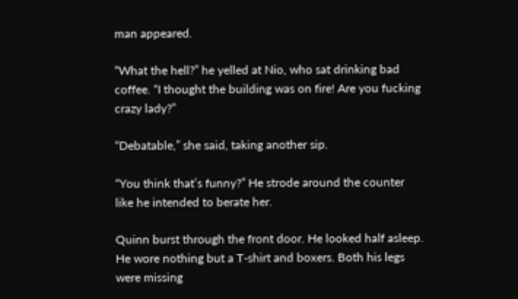man appeared.

“What the hell?” he yelled at Nio, who sat drinking bad coffee. “I thought the building was on fire! Are you fucking crazy lady?”

“Debatable,” she said, taking another sip.

“You think that’s funny?” He strode around the counter like he intended to berate her.

Quinn burst through the front door. He looked half asleep. He wore nothing but a T-shirt and boxers. Both his legs were missing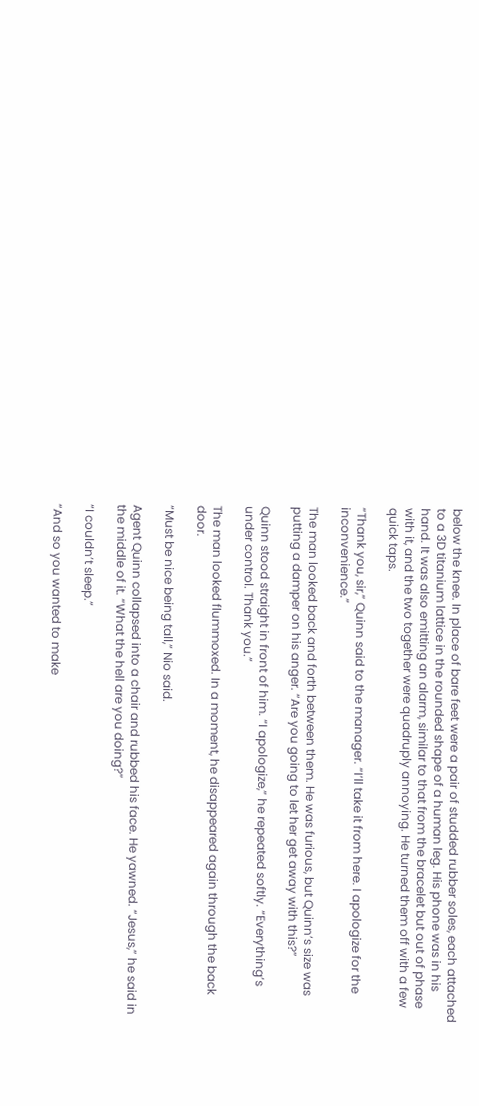below the knee. In place of bare feet were a pair of studded rubber soles, each attached to a 3D titanium lattice in the rounded shape of a human leg. His phone was in his hand. It was also emitting an alarm, similar to that from the bracelet but out of phase with it, and the two together were quadruply annoying. He turned them off with a few quick taps.

“Thank you, sir,” Quinn said to the manager. “I’ll take it from here. I apologize for the inconvenience.”

The man looked back and forth between them. He was furious, but Quinn’s size was putting a damper on his anger. “Are you going to let her get away with this?”

Quinn stood straight in front of him. “I apologize,” he repeated softly. “Everything’s under control. Thank you.”

The man looked flummoxed. In a moment, he disappeared again through the back door.

“Must be nice being tall,” Nio said.

Agent Quinn collapsed into a chair and rubbed his face. He yawned. “Jesus,” he said in the middle of it. “What the hell are you doing?”

“I couldn’t sleep.”

“And so you wanted to make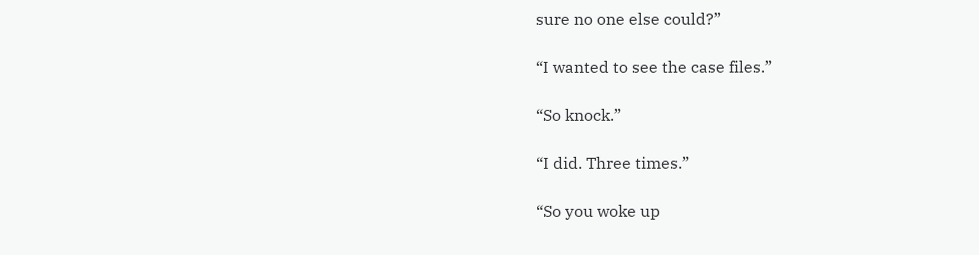sure no one else could?”

“I wanted to see the case files.”

“So knock.”

“I did. Three times.”

“So you woke up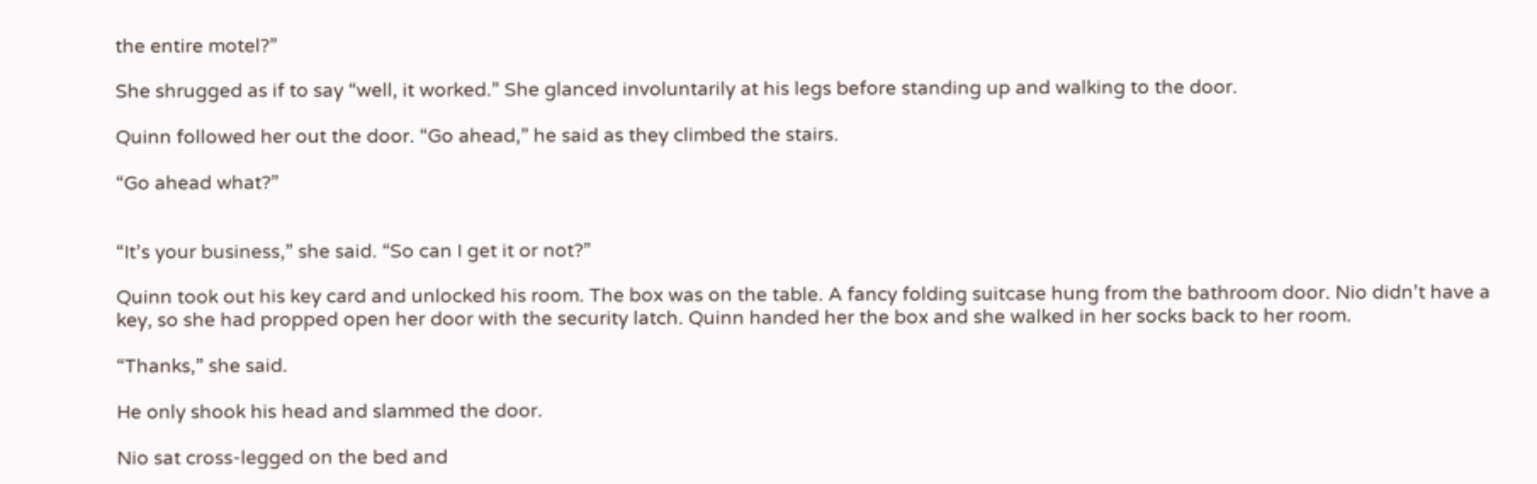the entire motel?”

She shrugged as if to say “well, it worked.” She glanced involuntarily at his legs before standing up and walking to the door.

Quinn followed her out the door. “Go ahead,” he said as they climbed the stairs.

“Go ahead what?”


“It’s your business,” she said. “So can I get it or not?”

Quinn took out his key card and unlocked his room. The box was on the table. A fancy folding suitcase hung from the bathroom door. Nio didn’t have a key, so she had propped open her door with the security latch. Quinn handed her the box and she walked in her socks back to her room.

“Thanks,” she said.

He only shook his head and slammed the door.

Nio sat cross-legged on the bed and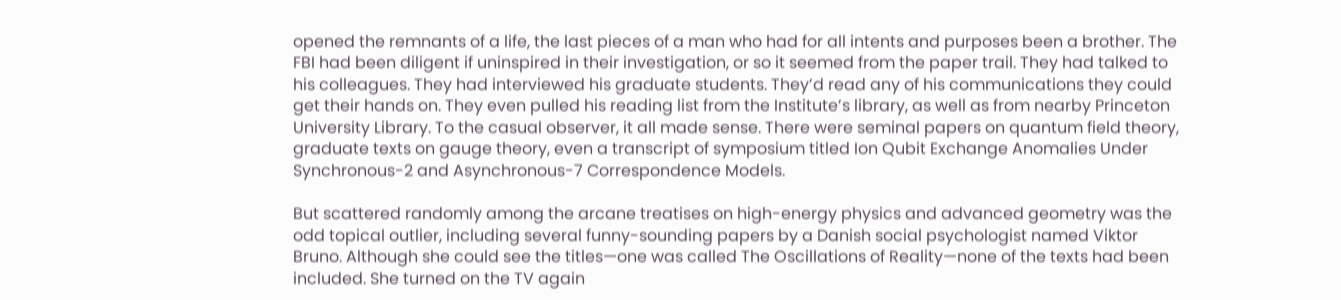opened the remnants of a life, the last pieces of a man who had for all intents and purposes been a brother. The FBI had been diligent if uninspired in their investigation, or so it seemed from the paper trail. They had talked to his colleagues. They had interviewed his graduate students. They’d read any of his communications they could get their hands on. They even pulled his reading list from the Institute’s library, as well as from nearby Princeton University Library. To the casual observer, it all made sense. There were seminal papers on quantum field theory, graduate texts on gauge theory, even a transcript of symposium titled Ion Qubit Exchange Anomalies Under Synchronous-2 and Asynchronous-7 Correspondence Models.

But scattered randomly among the arcane treatises on high-energy physics and advanced geometry was the odd topical outlier, including several funny-sounding papers by a Danish social psychologist named Viktor Bruno. Although she could see the titles—one was called The Oscillations of Reality—none of the texts had been included. She turned on the TV again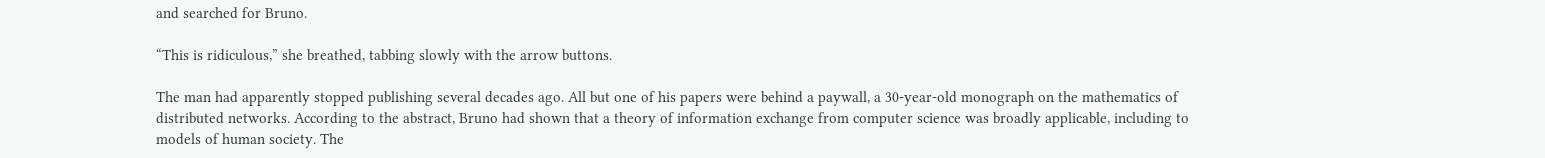and searched for Bruno.

“This is ridiculous,” she breathed, tabbing slowly with the arrow buttons.

The man had apparently stopped publishing several decades ago. All but one of his papers were behind a paywall, a 30-year-old monograph on the mathematics of distributed networks. According to the abstract, Bruno had shown that a theory of information exchange from computer science was broadly applicable, including to models of human society. The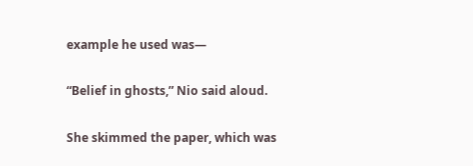example he used was—

“Belief in ghosts,” Nio said aloud.

She skimmed the paper, which was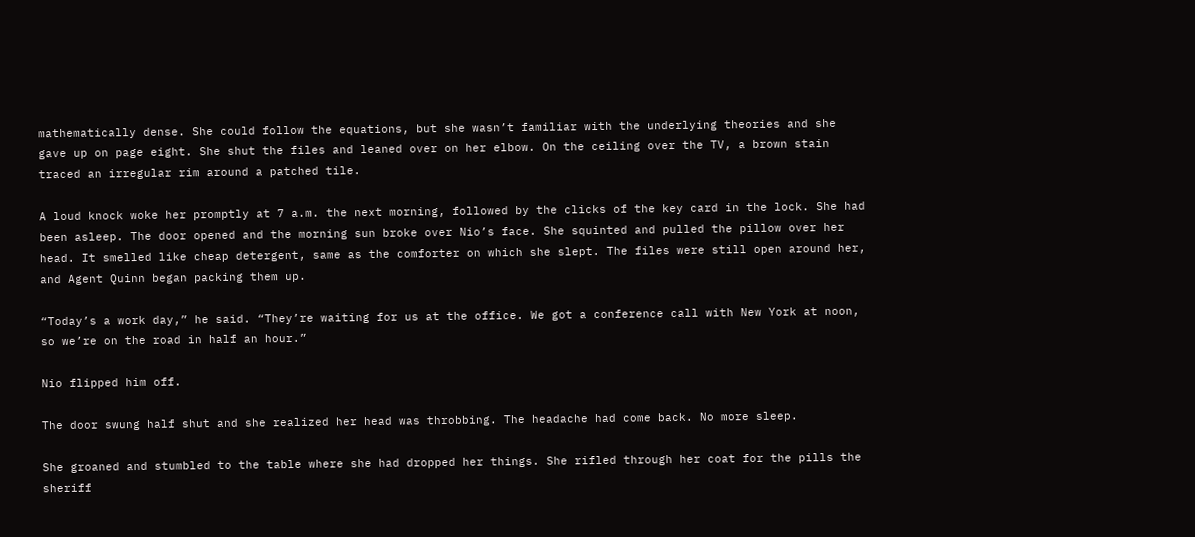mathematically dense. She could follow the equations, but she wasn’t familiar with the underlying theories and she gave up on page eight. She shut the files and leaned over on her elbow. On the ceiling over the TV, a brown stain traced an irregular rim around a patched tile.

A loud knock woke her promptly at 7 a.m. the next morning, followed by the clicks of the key card in the lock. She had been asleep. The door opened and the morning sun broke over Nio’s face. She squinted and pulled the pillow over her head. It smelled like cheap detergent, same as the comforter on which she slept. The files were still open around her, and Agent Quinn began packing them up.

“Today’s a work day,” he said. “They’re waiting for us at the office. We got a conference call with New York at noon, so we’re on the road in half an hour.”

Nio flipped him off.

The door swung half shut and she realized her head was throbbing. The headache had come back. No more sleep.

She groaned and stumbled to the table where she had dropped her things. She rifled through her coat for the pills the sheriff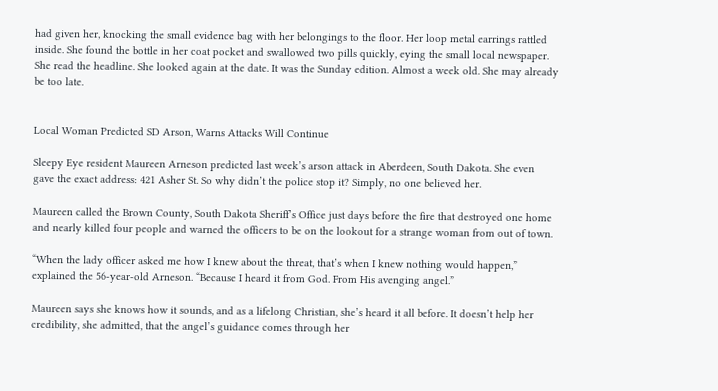had given her, knocking the small evidence bag with her belongings to the floor. Her loop metal earrings rattled inside. She found the bottle in her coat pocket and swallowed two pills quickly, eying the small local newspaper. She read the headline. She looked again at the date. It was the Sunday edition. Almost a week old. She may already be too late.


Local Woman Predicted SD Arson, Warns Attacks Will Continue

Sleepy Eye resident Maureen Arneson predicted last week’s arson attack in Aberdeen, South Dakota. She even gave the exact address: 421 Asher St. So why didn’t the police stop it? Simply, no one believed her.

Maureen called the Brown County, South Dakota Sheriff’s Office just days before the fire that destroyed one home and nearly killed four people and warned the officers to be on the lookout for a strange woman from out of town.

“When the lady officer asked me how I knew about the threat, that’s when I knew nothing would happen,” explained the 56-year-old Arneson. “Because I heard it from God. From His avenging angel.”

Maureen says she knows how it sounds, and as a lifelong Christian, she’s heard it all before. It doesn’t help her credibility, she admitted, that the angel’s guidance comes through her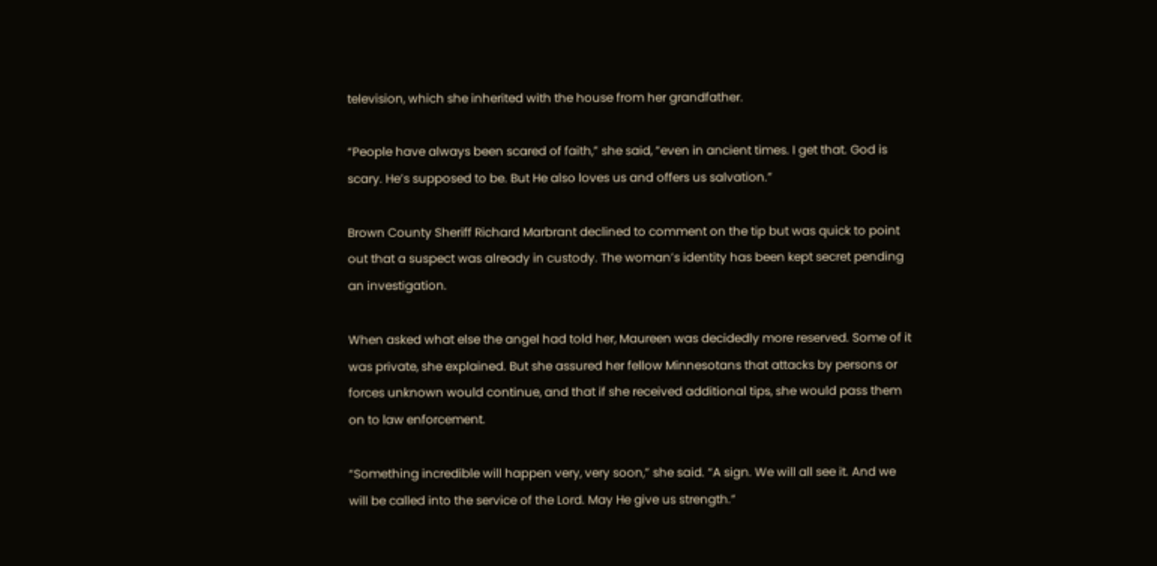television, which she inherited with the house from her grandfather.

“People have always been scared of faith,” she said, “even in ancient times. I get that. God is scary. He’s supposed to be. But He also loves us and offers us salvation.”

Brown County Sheriff Richard Marbrant declined to comment on the tip but was quick to point out that a suspect was already in custody. The woman’s identity has been kept secret pending an investigation.

When asked what else the angel had told her, Maureen was decidedly more reserved. Some of it was private, she explained. But she assured her fellow Minnesotans that attacks by persons or forces unknown would continue, and that if she received additional tips, she would pass them on to law enforcement.

“Something incredible will happen very, very soon,” she said. “A sign. We will all see it. And we will be called into the service of the Lord. May He give us strength.”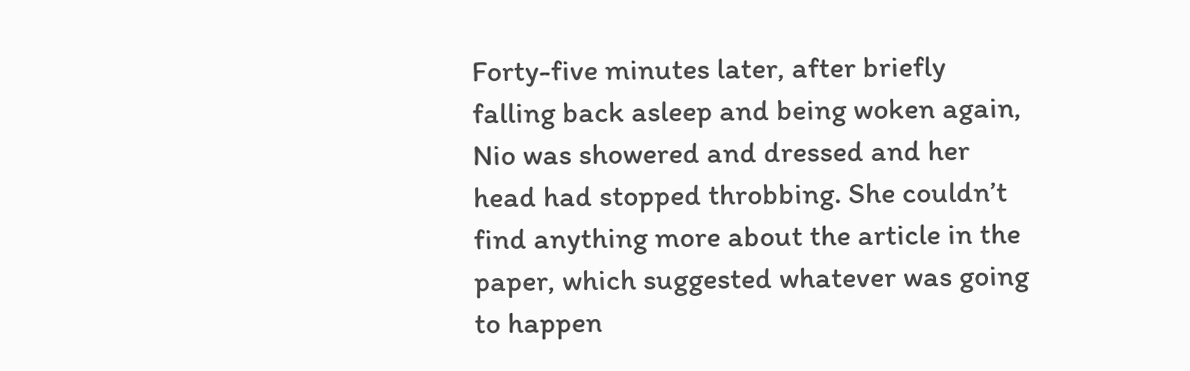Forty-five minutes later, after briefly falling back asleep and being woken again, Nio was showered and dressed and her head had stopped throbbing. She couldn’t find anything more about the article in the paper, which suggested whatever was going to happen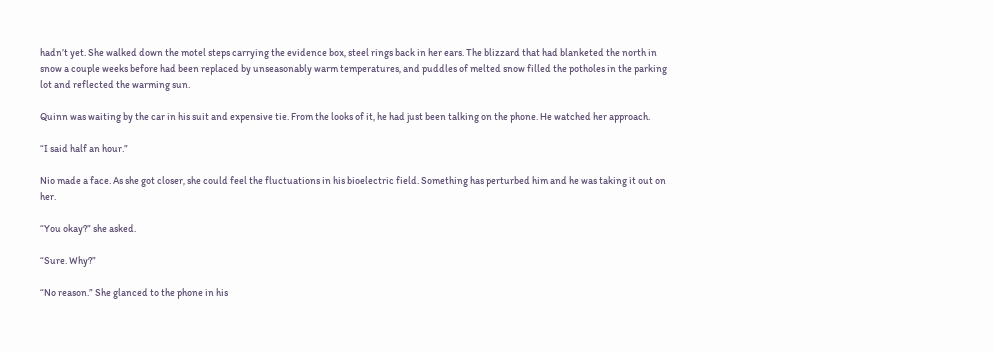hadn’t yet. She walked down the motel steps carrying the evidence box, steel rings back in her ears. The blizzard that had blanketed the north in snow a couple weeks before had been replaced by unseasonably warm temperatures, and puddles of melted snow filled the potholes in the parking lot and reflected the warming sun.

Quinn was waiting by the car in his suit and expensive tie. From the looks of it, he had just been talking on the phone. He watched her approach.

“I said half an hour.”

Nio made a face. As she got closer, she could feel the fluctuations in his bioelectric field. Something has perturbed him and he was taking it out on her.

“You okay?” she asked.

“Sure. Why?”

“No reason.” She glanced to the phone in his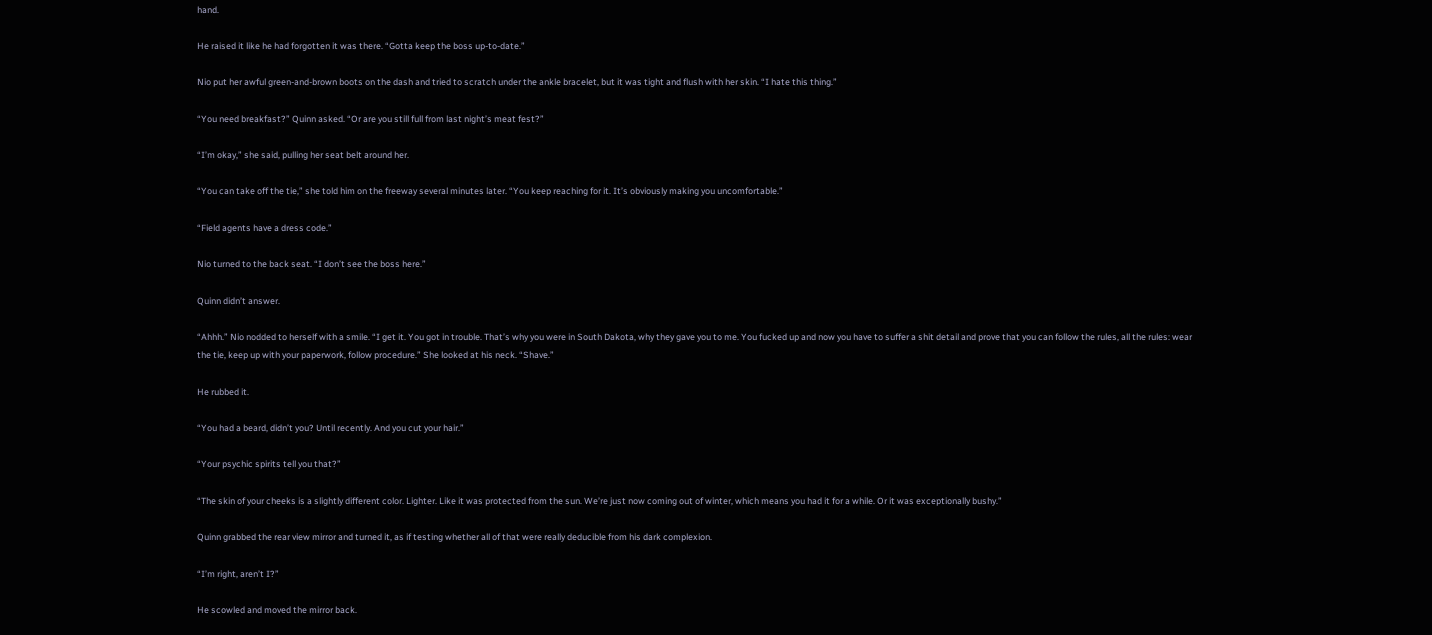hand.

He raised it like he had forgotten it was there. “Gotta keep the boss up-to-date.”

Nio put her awful green-and-brown boots on the dash and tried to scratch under the ankle bracelet, but it was tight and flush with her skin. “I hate this thing.”

“You need breakfast?” Quinn asked. “Or are you still full from last night’s meat fest?”

“I’m okay,” she said, pulling her seat belt around her.

“You can take off the tie,” she told him on the freeway several minutes later. “You keep reaching for it. It’s obviously making you uncomfortable.”

“Field agents have a dress code.”

Nio turned to the back seat. “I don’t see the boss here.”

Quinn didn’t answer.

“Ahhh.” Nio nodded to herself with a smile. “I get it. You got in trouble. That’s why you were in South Dakota, why they gave you to me. You fucked up and now you have to suffer a shit detail and prove that you can follow the rules, all the rules: wear the tie, keep up with your paperwork, follow procedure.” She looked at his neck. “Shave.”

He rubbed it.

“You had a beard, didn’t you? Until recently. And you cut your hair.”

“Your psychic spirits tell you that?”

“The skin of your cheeks is a slightly different color. Lighter. Like it was protected from the sun. We’re just now coming out of winter, which means you had it for a while. Or it was exceptionally bushy.”

Quinn grabbed the rear view mirror and turned it, as if testing whether all of that were really deducible from his dark complexion.

“I’m right, aren’t I?”

He scowled and moved the mirror back.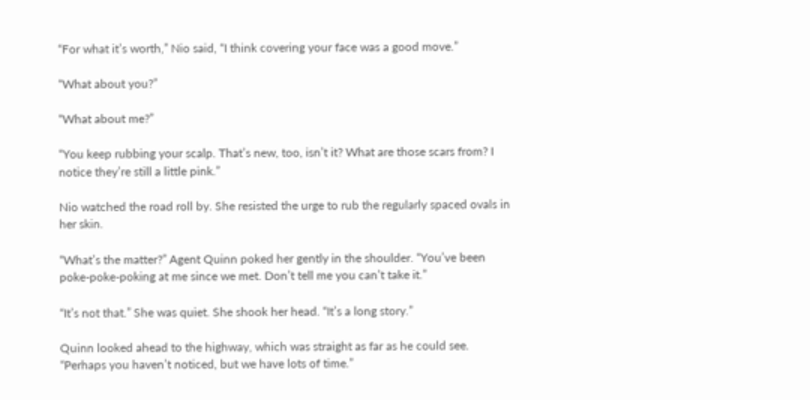“For what it’s worth,” Nio said, “I think covering your face was a good move.”

“What about you?”

“What about me?”

“You keep rubbing your scalp. That’s new, too, isn’t it? What are those scars from? I notice they’re still a little pink.”

Nio watched the road roll by. She resisted the urge to rub the regularly spaced ovals in her skin.

“What’s the matter?” Agent Quinn poked her gently in the shoulder. “You’ve been poke-poke-poking at me since we met. Don’t tell me you can’t take it.”

“It’s not that.” She was quiet. She shook her head. “It’s a long story.”

Quinn looked ahead to the highway, which was straight as far as he could see. “Perhaps you haven’t noticed, but we have lots of time.”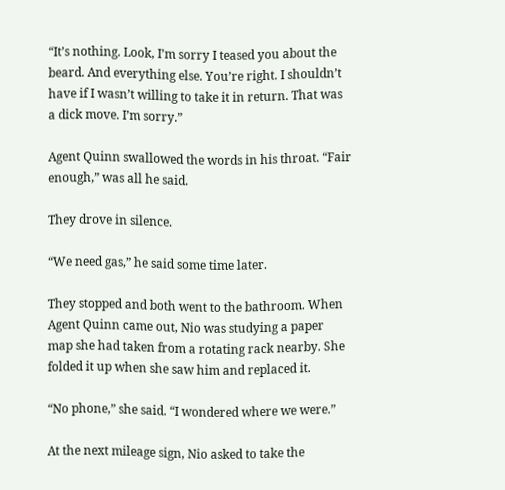“It’s nothing. Look, I’m sorry I teased you about the beard. And everything else. You’re right. I shouldn’t have if I wasn’t willing to take it in return. That was a dick move. I’m sorry.”

Agent Quinn swallowed the words in his throat. “Fair enough,” was all he said.

They drove in silence.

“We need gas,” he said some time later.

They stopped and both went to the bathroom. When Agent Quinn came out, Nio was studying a paper map she had taken from a rotating rack nearby. She folded it up when she saw him and replaced it.

“No phone,” she said. “I wondered where we were.”

At the next mileage sign, Nio asked to take the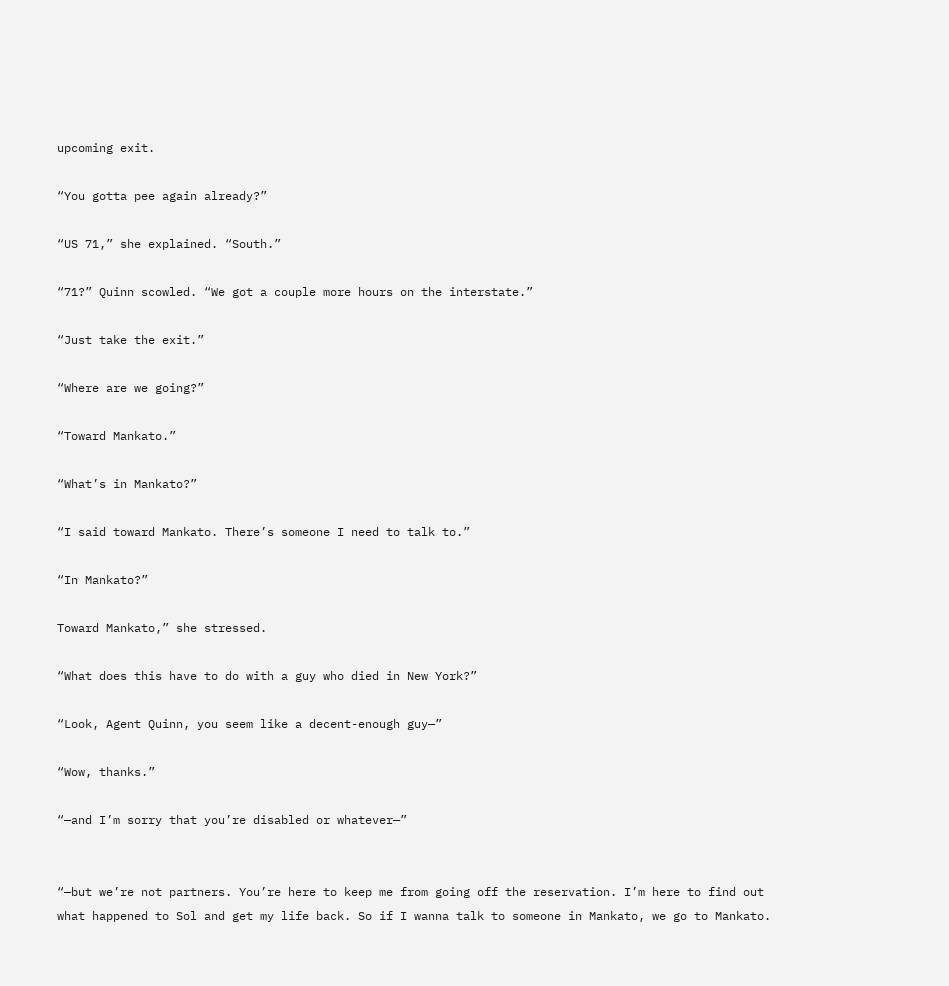upcoming exit.

“You gotta pee again already?”

“US 71,” she explained. “South.”

“71?” Quinn scowled. “We got a couple more hours on the interstate.”

“Just take the exit.”

“Where are we going?”

“Toward Mankato.”

“What’s in Mankato?”

“I said toward Mankato. There’s someone I need to talk to.”

“In Mankato?”

Toward Mankato,” she stressed.

“What does this have to do with a guy who died in New York?”

“Look, Agent Quinn, you seem like a decent-enough guy—”

“Wow, thanks.”

“—and I’m sorry that you’re disabled or whatever—”


“—but we’re not partners. You’re here to keep me from going off the reservation. I’m here to find out what happened to Sol and get my life back. So if I wanna talk to someone in Mankato, we go to Mankato.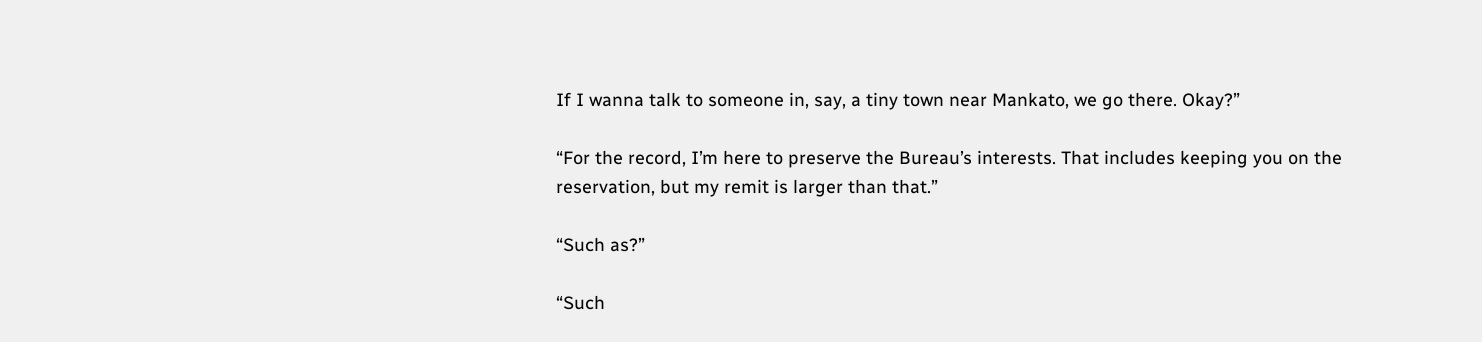If I wanna talk to someone in, say, a tiny town near Mankato, we go there. Okay?”

“For the record, I’m here to preserve the Bureau’s interests. That includes keeping you on the reservation, but my remit is larger than that.”

“Such as?”

“Such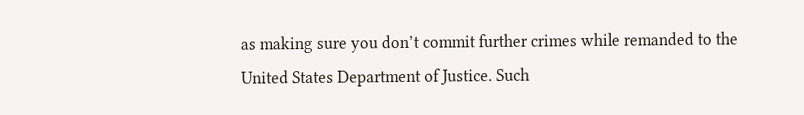as making sure you don’t commit further crimes while remanded to the United States Department of Justice. Such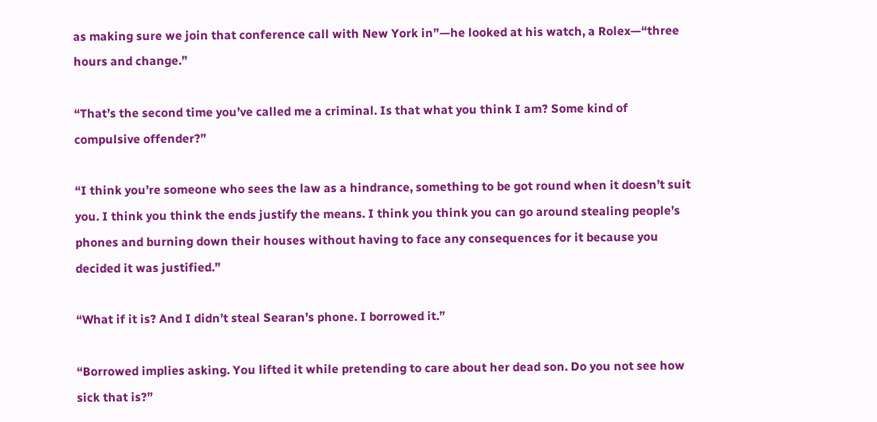as making sure we join that conference call with New York in”—he looked at his watch, a Rolex—“three hours and change.”

“That’s the second time you’ve called me a criminal. Is that what you think I am? Some kind of compulsive offender?”

“I think you’re someone who sees the law as a hindrance, something to be got round when it doesn’t suit you. I think you think the ends justify the means. I think you think you can go around stealing people’s phones and burning down their houses without having to face any consequences for it because you decided it was justified.”

“What if it is? And I didn’t steal Searan’s phone. I borrowed it.”

“Borrowed implies asking. You lifted it while pretending to care about her dead son. Do you not see how sick that is?”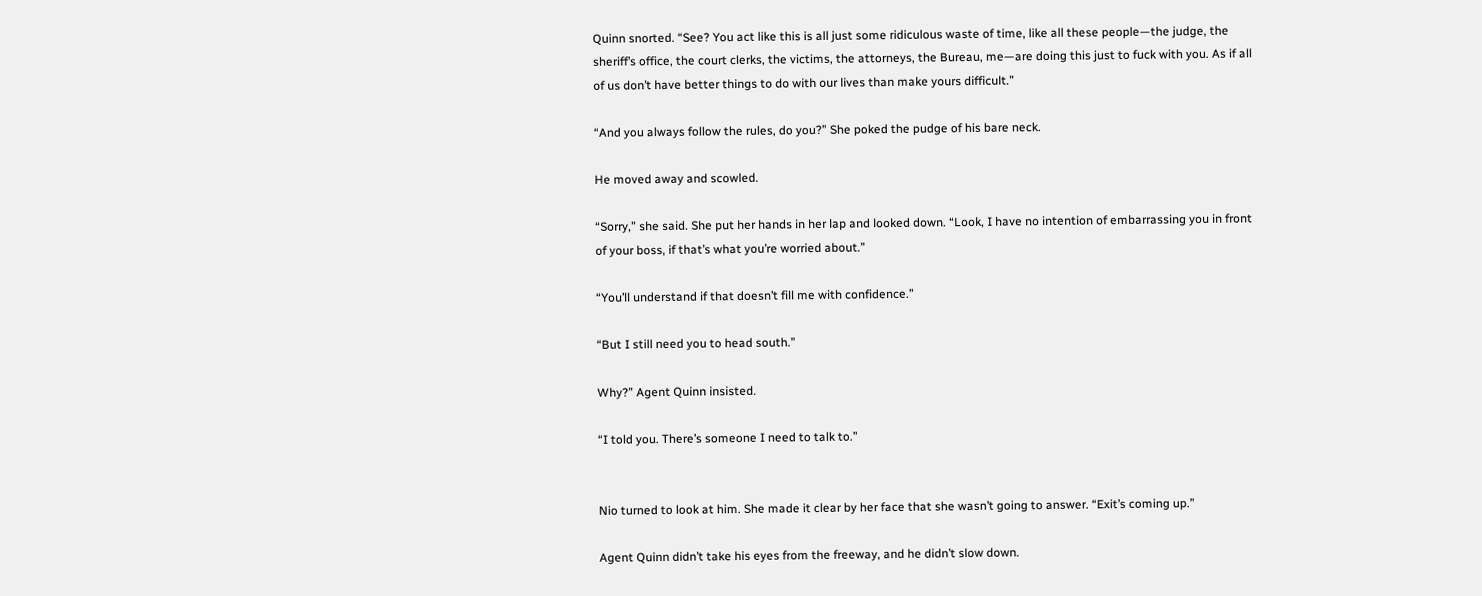Quinn snorted. “See? You act like this is all just some ridiculous waste of time, like all these people—the judge, the sheriff’s office, the court clerks, the victims, the attorneys, the Bureau, me—are doing this just to fuck with you. As if all of us don’t have better things to do with our lives than make yours difficult.”

“And you always follow the rules, do you?” She poked the pudge of his bare neck.

He moved away and scowled.

“Sorry,” she said. She put her hands in her lap and looked down. “Look, I have no intention of embarrassing you in front of your boss, if that’s what you’re worried about.”

“You’ll understand if that doesn’t fill me with confidence.”

“But I still need you to head south.”

Why?” Agent Quinn insisted.

“I told you. There’s someone I need to talk to.”


Nio turned to look at him. She made it clear by her face that she wasn’t going to answer. “Exit’s coming up.”

Agent Quinn didn’t take his eyes from the freeway, and he didn’t slow down.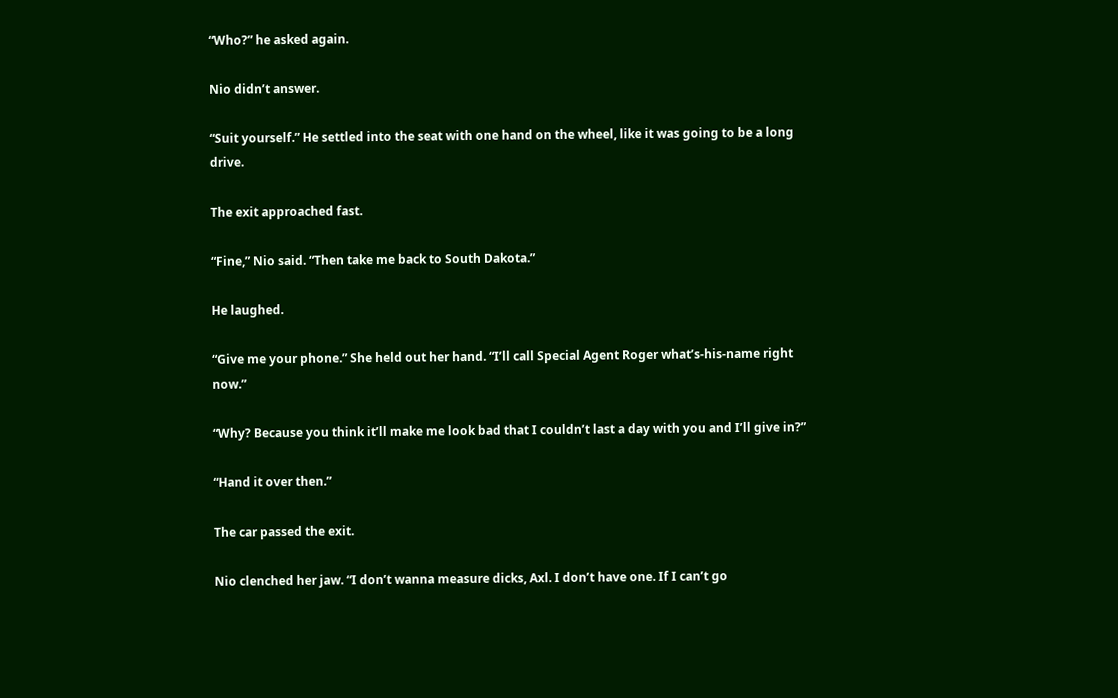“Who?” he asked again.

Nio didn’t answer.

“Suit yourself.” He settled into the seat with one hand on the wheel, like it was going to be a long drive.

The exit approached fast.

“Fine,” Nio said. “Then take me back to South Dakota.”

He laughed.

“Give me your phone.” She held out her hand. “I’ll call Special Agent Roger what’s-his-name right now.”

“Why? Because you think it’ll make me look bad that I couldn’t last a day with you and I’ll give in?”

“Hand it over then.”

The car passed the exit.

Nio clenched her jaw. “I don’t wanna measure dicks, Axl. I don’t have one. If I can’t go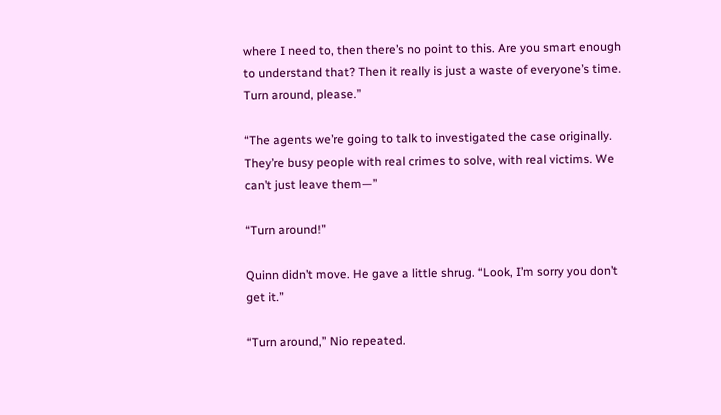where I need to, then there’s no point to this. Are you smart enough to understand that? Then it really is just a waste of everyone’s time. Turn around, please.”

“The agents we’re going to talk to investigated the case originally. They’re busy people with real crimes to solve, with real victims. We can’t just leave them—”

“Turn around!”

Quinn didn’t move. He gave a little shrug. “Look, I’m sorry you don’t get it.”

“Turn around,” Nio repeated.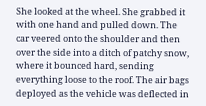She looked at the wheel. She grabbed it with one hand and pulled down. The car veered onto the shoulder and then over the side into a ditch of patchy snow, where it bounced hard, sending everything loose to the roof. The air bags deployed as the vehicle was deflected in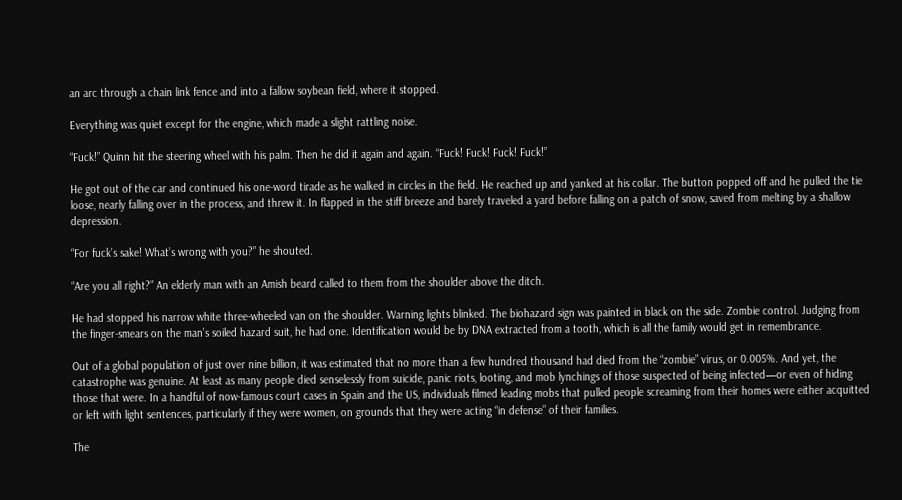an arc through a chain link fence and into a fallow soybean field, where it stopped.

Everything was quiet except for the engine, which made a slight rattling noise.

“Fuck!” Quinn hit the steering wheel with his palm. Then he did it again and again. “Fuck! Fuck! Fuck! Fuck!”

He got out of the car and continued his one-word tirade as he walked in circles in the field. He reached up and yanked at his collar. The button popped off and he pulled the tie loose, nearly falling over in the process, and threw it. In flapped in the stiff breeze and barely traveled a yard before falling on a patch of snow, saved from melting by a shallow depression.

“For fuck’s sake! What’s wrong with you?” he shouted.

“Are you all right?” An elderly man with an Amish beard called to them from the shoulder above the ditch.

He had stopped his narrow white three-wheeled van on the shoulder. Warning lights blinked. The biohazard sign was painted in black on the side. Zombie control. Judging from the finger-smears on the man’s soiled hazard suit, he had one. Identification would be by DNA extracted from a tooth, which is all the family would get in remembrance.

Out of a global population of just over nine billion, it was estimated that no more than a few hundred thousand had died from the “zombie” virus, or 0.005%. And yet, the catastrophe was genuine. At least as many people died senselessly from suicide, panic riots, looting, and mob lynchings of those suspected of being infected—or even of hiding those that were. In a handful of now-famous court cases in Spain and the US, individuals filmed leading mobs that pulled people screaming from their homes were either acquitted or left with light sentences, particularly if they were women, on grounds that they were acting “in defense” of their families.

The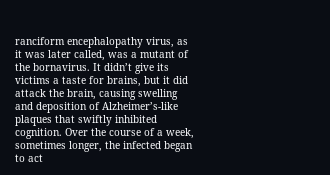ranciform encephalopathy virus, as it was later called, was a mutant of the bornavirus. It didn’t give its victims a taste for brains, but it did attack the brain, causing swelling and deposition of Alzheimer’s-like plaques that swiftly inhibited cognition. Over the course of a week, sometimes longer, the infected began to act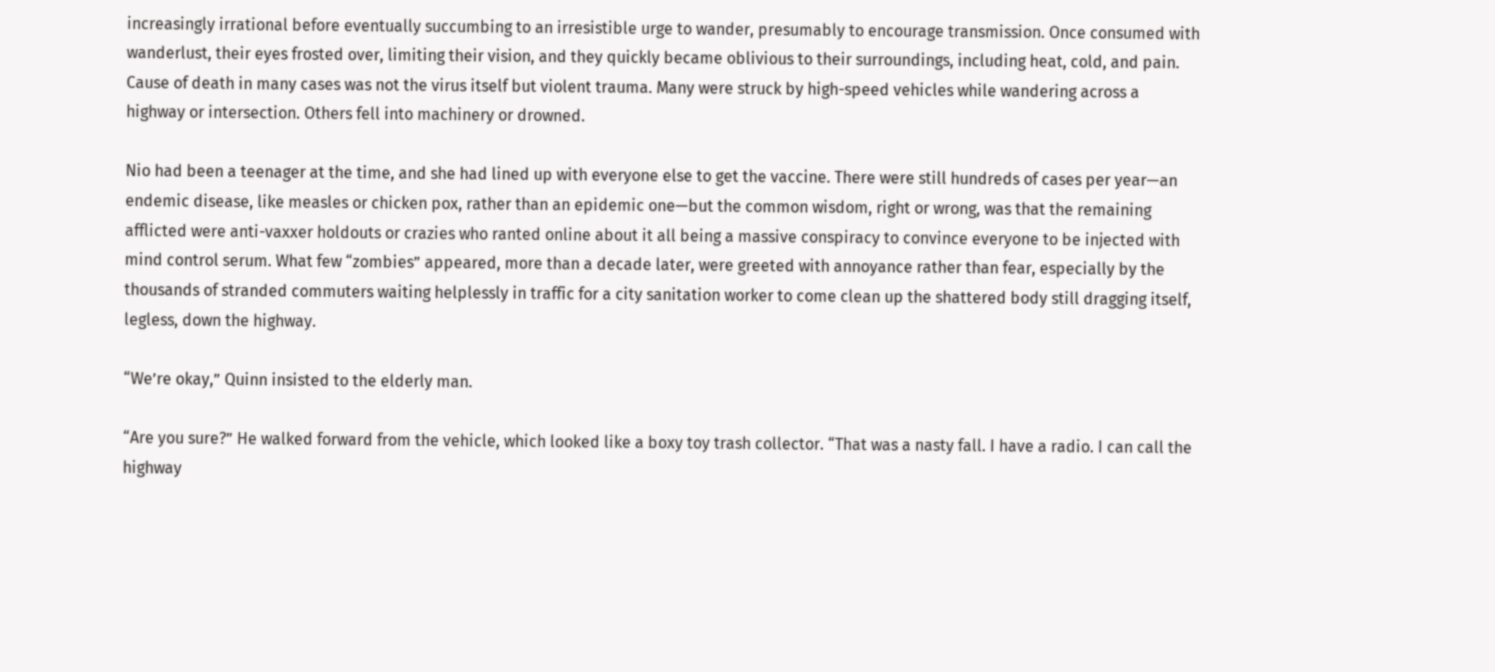increasingly irrational before eventually succumbing to an irresistible urge to wander, presumably to encourage transmission. Once consumed with wanderlust, their eyes frosted over, limiting their vision, and they quickly became oblivious to their surroundings, including heat, cold, and pain. Cause of death in many cases was not the virus itself but violent trauma. Many were struck by high-speed vehicles while wandering across a highway or intersection. Others fell into machinery or drowned.

Nio had been a teenager at the time, and she had lined up with everyone else to get the vaccine. There were still hundreds of cases per year—an endemic disease, like measles or chicken pox, rather than an epidemic one—but the common wisdom, right or wrong, was that the remaining afflicted were anti-vaxxer holdouts or crazies who ranted online about it all being a massive conspiracy to convince everyone to be injected with mind control serum. What few “zombies” appeared, more than a decade later, were greeted with annoyance rather than fear, especially by the thousands of stranded commuters waiting helplessly in traffic for a city sanitation worker to come clean up the shattered body still dragging itself, legless, down the highway.

“We’re okay,” Quinn insisted to the elderly man.

“Are you sure?” He walked forward from the vehicle, which looked like a boxy toy trash collector. “That was a nasty fall. I have a radio. I can call the highway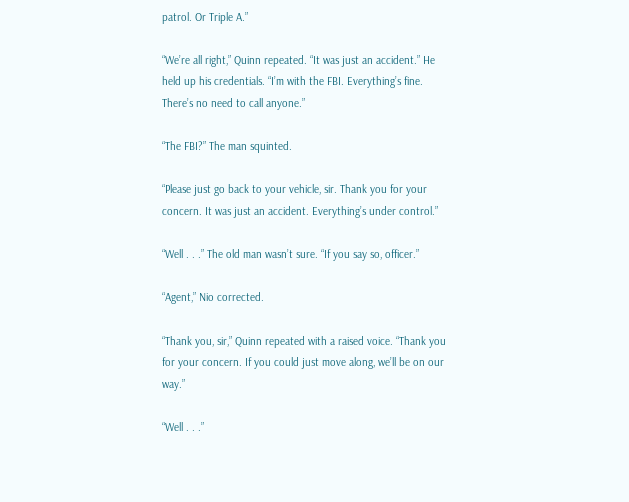patrol. Or Triple A.”

“We’re all right,” Quinn repeated. “It was just an accident.” He held up his credentials. “I’m with the FBI. Everything’s fine. There’s no need to call anyone.”

“The FBI?” The man squinted.

“Please just go back to your vehicle, sir. Thank you for your concern. It was just an accident. Everything’s under control.”

“Well . . .” The old man wasn’t sure. “If you say so, officer.”

“Agent,” Nio corrected.

“Thank you, sir,” Quinn repeated with a raised voice. “Thank you for your concern. If you could just move along, we’ll be on our way.”

“Well . . .”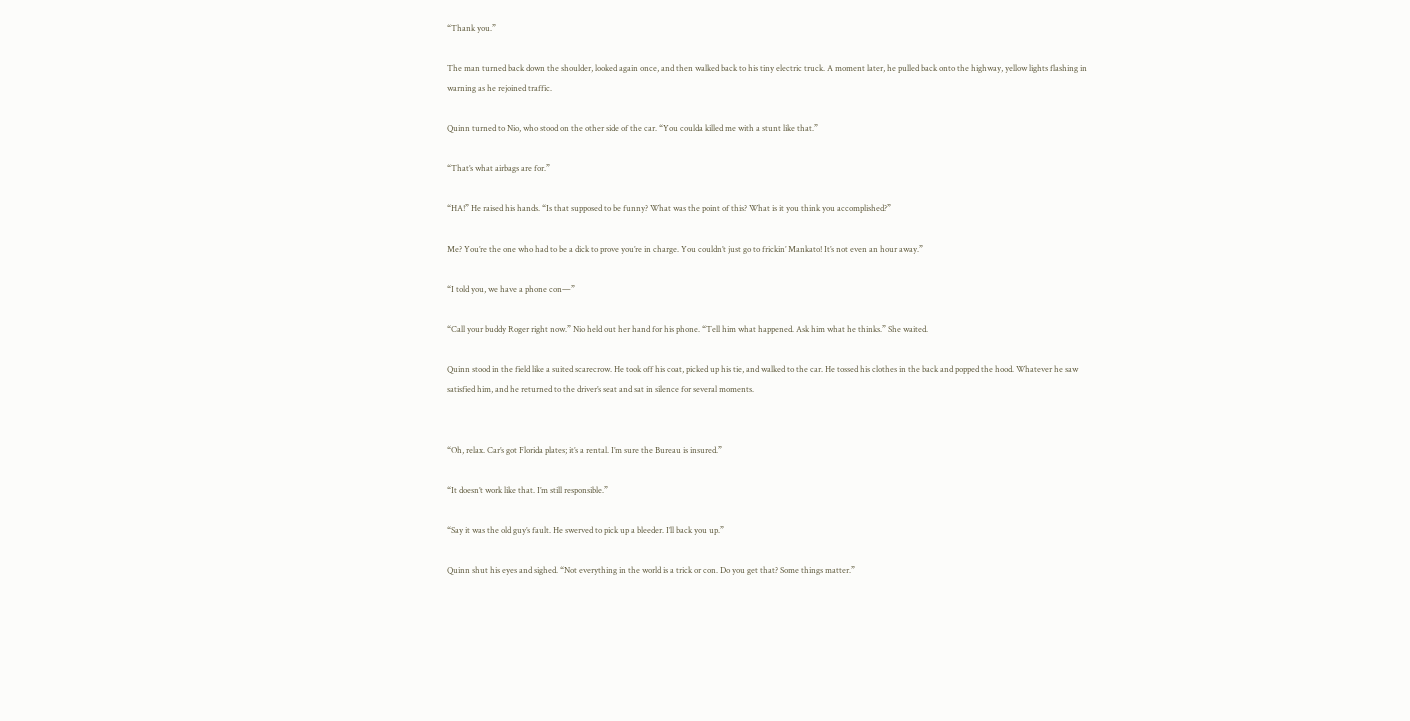“Thank you.”

The man turned back down the shoulder, looked again once, and then walked back to his tiny electric truck. A moment later, he pulled back onto the highway, yellow lights flashing in warning as he rejoined traffic.

Quinn turned to Nio, who stood on the other side of the car. “You coulda killed me with a stunt like that.”

“That’s what airbags are for.”

“HA!” He raised his hands. “Is that supposed to be funny? What was the point of this? What is it you think you accomplished?”

Me? You’re the one who had to be a dick to prove you’re in charge. You couldn’t just go to frickin’ Mankato! It’s not even an hour away.”

“I told you, we have a phone con—”

“Call your buddy Roger right now.” Nio held out her hand for his phone. “Tell him what happened. Ask him what he thinks.” She waited.

Quinn stood in the field like a suited scarecrow. He took off his coat, picked up his tie, and walked to the car. He tossed his clothes in the back and popped the hood. Whatever he saw satisfied him, and he returned to the driver’s seat and sat in silence for several moments.


“Oh, relax. Car’s got Florida plates; it’s a rental. I’m sure the Bureau is insured.”

“It doesn’t work like that. I’m still responsible.”

“Say it was the old guy’s fault. He swerved to pick up a bleeder. I’ll back you up.”

Quinn shut his eyes and sighed. “Not everything in the world is a trick or con. Do you get that? Some things matter.”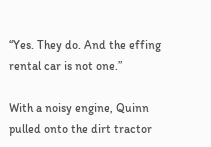“Yes. They do. And the effing rental car is not one.”

With a noisy engine, Quinn pulled onto the dirt tractor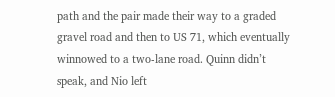path and the pair made their way to a graded gravel road and then to US 71, which eventually winnowed to a two-lane road. Quinn didn’t speak, and Nio left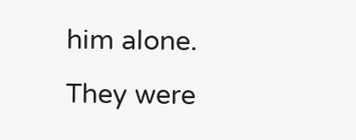him alone. They were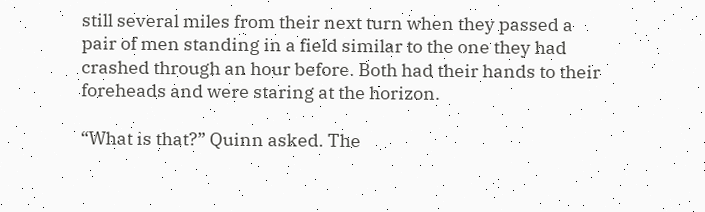still several miles from their next turn when they passed a pair of men standing in a field similar to the one they had crashed through an hour before. Both had their hands to their foreheads and were staring at the horizon.

“What is that?” Quinn asked. The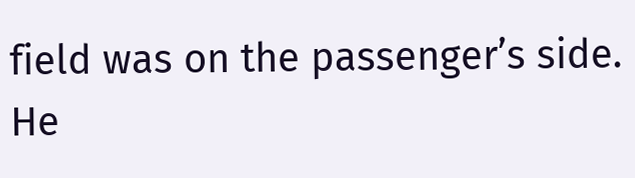field was on the passenger’s side. He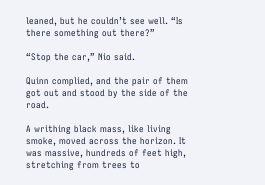leaned, but he couldn’t see well. “Is there something out there?”

“Stop the car,” Nio said.

Quinn complied, and the pair of them got out and stood by the side of the road.

A writhing black mass, like living smoke, moved across the horizon. It was massive, hundreds of feet high, stretching from trees to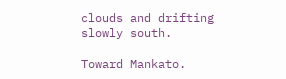clouds and drifting slowly south.

Toward Mankato.